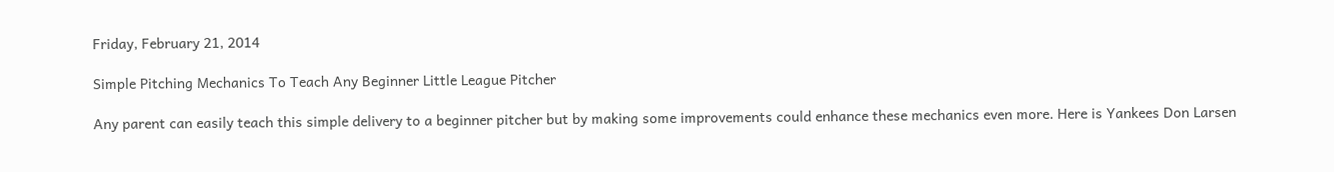Friday, February 21, 2014

Simple Pitching Mechanics To Teach Any Beginner Little League Pitcher

Any parent can easily teach this simple delivery to a beginner pitcher but by making some improvements could enhance these mechanics even more. Here is Yankees Don Larsen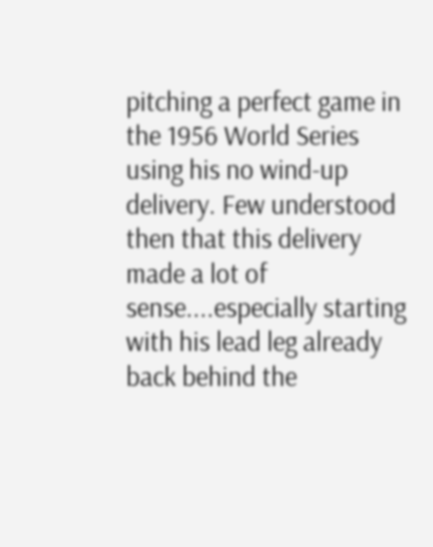pitching a perfect game in the 1956 World Series using his no wind-up delivery. Few understood then that this delivery made a lot of sense....especially starting with his lead leg already back behind the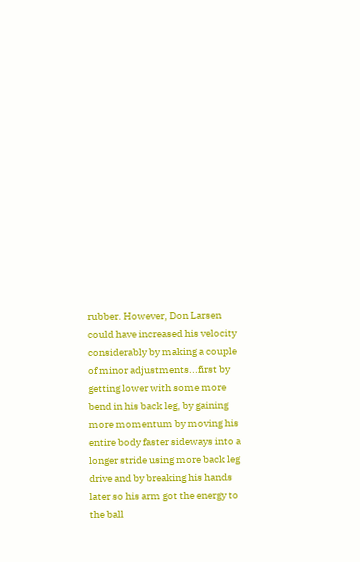rubber. However, Don Larsen could have increased his velocity considerably by making a couple of minor adjustments...first by getting lower with some more bend in his back leg, by gaining more momentum by moving his entire body faster sideways into a longer stride using more back leg drive and by breaking his hands later so his arm got the energy to the ball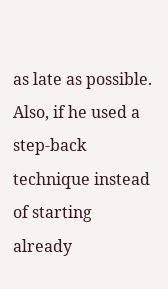as late as possible. Also, if he used a step-back technique instead of starting already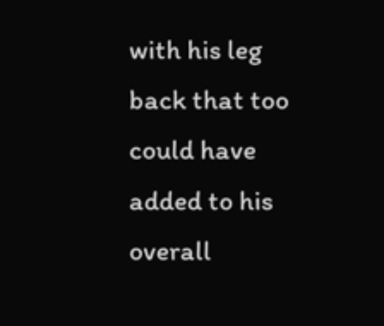with his leg back that too could have added to his overall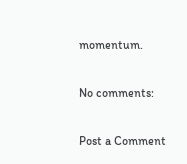momentum.

No comments:

Post a Comment